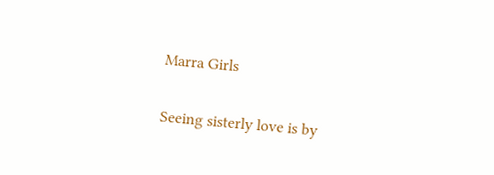Marra Girls

Seeing sisterly love is by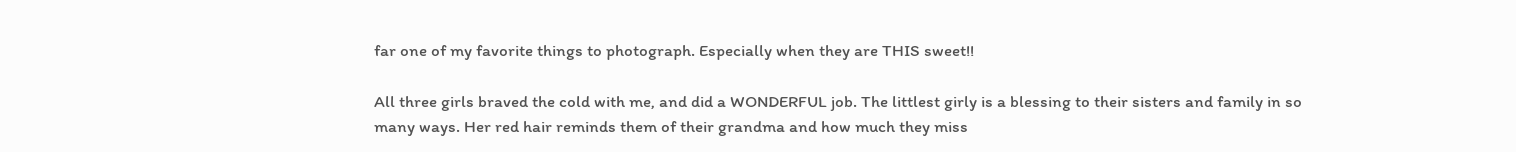far one of my favorite things to photograph. Especially when they are THIS sweet!!

All three girls braved the cold with me, and did a WONDERFUL job. The littlest girly is a blessing to their sisters and family in so many ways. Her red hair reminds them of their grandma and how much they miss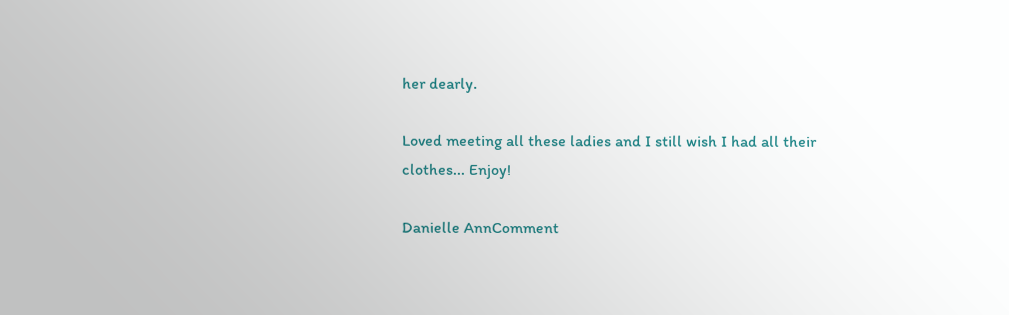her dearly.

Loved meeting all these ladies and I still wish I had all their clothes... Enjoy!

Danielle AnnComment